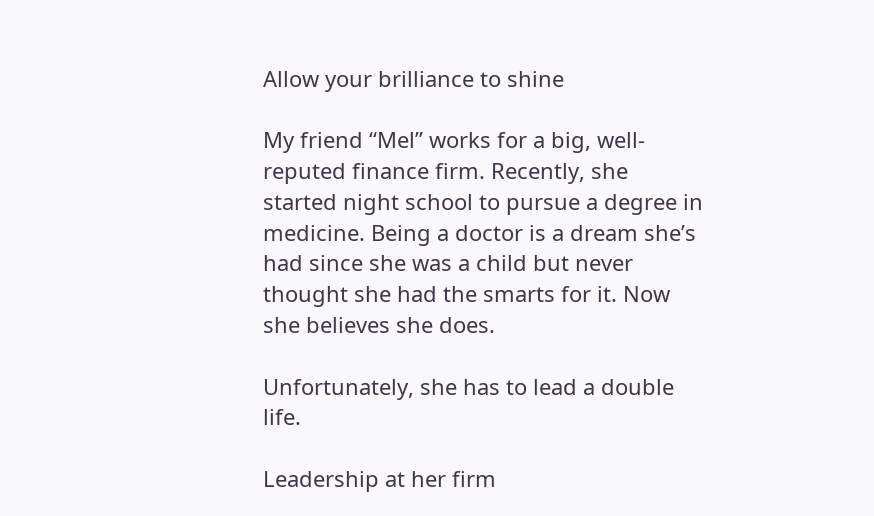Allow your brilliance to shine

My friend “Mel” works for a big, well-reputed finance firm. Recently, she started night school to pursue a degree in medicine. Being a doctor is a dream she’s had since she was a child but never thought she had the smarts for it. Now she believes she does.

Unfortunately, she has to lead a double life.

Leadership at her firm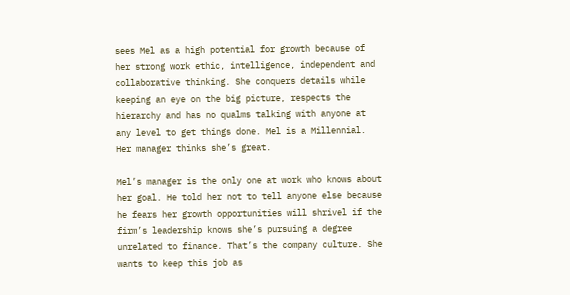sees Mel as a high potential for growth because of her strong work ethic, intelligence, independent and collaborative thinking. She conquers details while keeping an eye on the big picture, respects the hierarchy and has no qualms talking with anyone at any level to get things done. Mel is a Millennial. Her manager thinks she’s great.

Mel’s manager is the only one at work who knows about her goal. He told her not to tell anyone else because he fears her growth opportunities will shrivel if the firm’s leadership knows she’s pursuing a degree unrelated to finance. That’s the company culture. She wants to keep this job as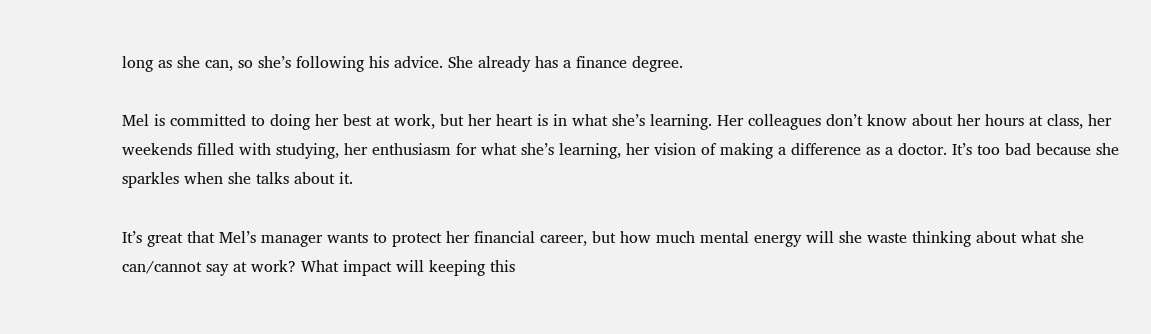long as she can, so she’s following his advice. She already has a finance degree.

Mel is committed to doing her best at work, but her heart is in what she’s learning. Her colleagues don’t know about her hours at class, her weekends filled with studying, her enthusiasm for what she’s learning, her vision of making a difference as a doctor. It’s too bad because she sparkles when she talks about it.

It’s great that Mel’s manager wants to protect her financial career, but how much mental energy will she waste thinking about what she can/cannot say at work? What impact will keeping this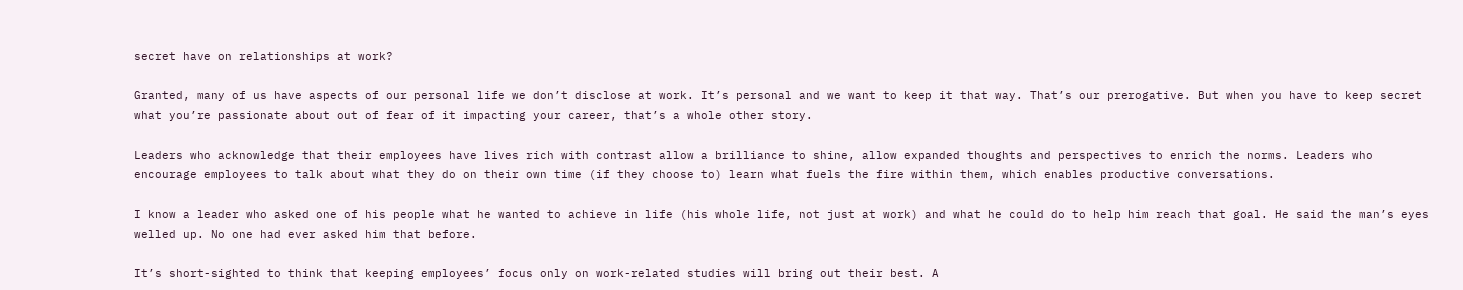secret have on relationships at work?

Granted, many of us have aspects of our personal life we don’t disclose at work. It’s personal and we want to keep it that way. That’s our prerogative. But when you have to keep secret what you’re passionate about out of fear of it impacting your career, that’s a whole other story.

Leaders who acknowledge that their employees have lives rich with contrast allow a brilliance to shine, allow expanded thoughts and perspectives to enrich the norms. Leaders who encourage employees to talk about what they do on their own time (if they choose to) learn what fuels the fire within them, which enables productive conversations.

I know a leader who asked one of his people what he wanted to achieve in life (his whole life, not just at work) and what he could do to help him reach that goal. He said the man’s eyes welled up. No one had ever asked him that before.

It’s short-sighted to think that keeping employees’ focus only on work-related studies will bring out their best. A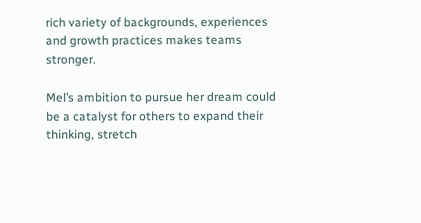rich variety of backgrounds, experiences and growth practices makes teams stronger.

Mel’s ambition to pursue her dream could be a catalyst for others to expand their thinking, stretch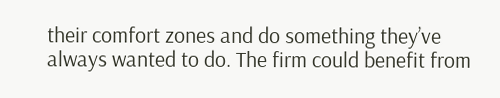their comfort zones and do something they’ve always wanted to do. The firm could benefit from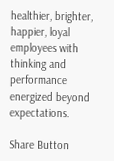healthier, brighter, happier, loyal employees with thinking and performance energized beyond expectations.

Share Button